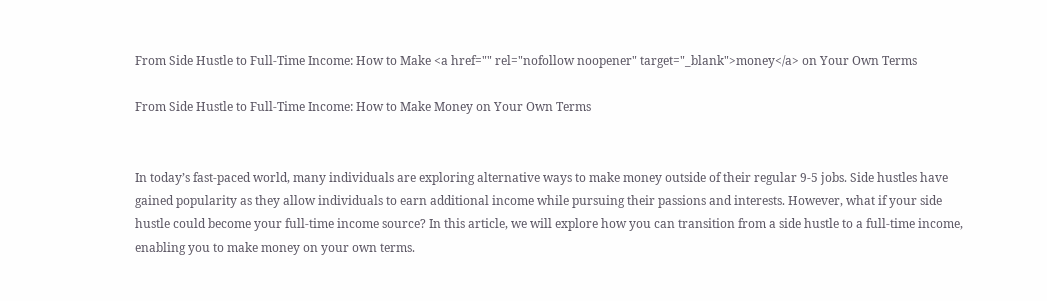From Side Hustle to Full-Time Income: How to Make <a href="" rel="nofollow noopener" target="_blank">money</a> on Your Own Terms

From Side Hustle to Full-Time Income: How to Make Money on Your Own Terms


In today’s fast-paced world, many individuals are exploring alternative ways to make money outside of their regular 9-5 jobs. Side hustles have gained popularity as they allow individuals to earn additional income while pursuing their passions and interests. However, what if your side hustle could become your full-time income source? In this article, we will explore how you can transition from a side hustle to a full-time income, enabling you to make money on your own terms.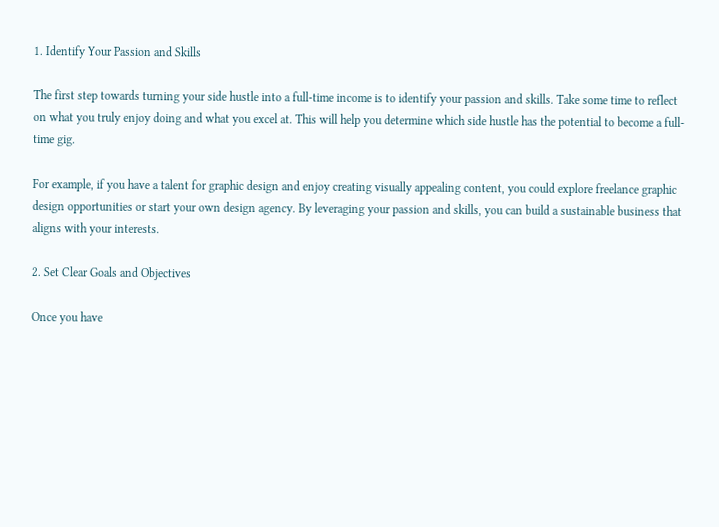1. Identify Your Passion and Skills

The first step towards turning your side hustle into a full-time income is to identify your passion and skills. Take some time to reflect on what you truly enjoy doing and what you excel at. This will help you determine which side hustle has the potential to become a full-time gig.

For example, if you have a talent for graphic design and enjoy creating visually appealing content, you could explore freelance graphic design opportunities or start your own design agency. By leveraging your passion and skills, you can build a sustainable business that aligns with your interests.

2. Set Clear Goals and Objectives

Once you have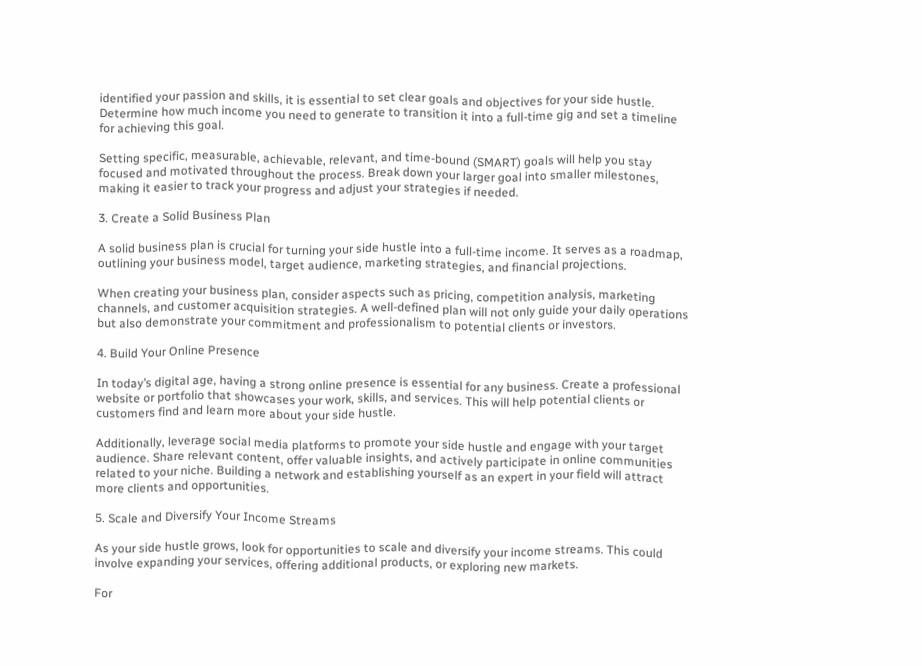identified your passion and skills, it is essential to set clear goals and objectives for your side hustle. Determine how much income you need to generate to transition it into a full-time gig and set a timeline for achieving this goal.

Setting specific, measurable, achievable, relevant, and time-bound (SMART) goals will help you stay focused and motivated throughout the process. Break down your larger goal into smaller milestones, making it easier to track your progress and adjust your strategies if needed.

3. Create a Solid Business Plan

A solid business plan is crucial for turning your side hustle into a full-time income. It serves as a roadmap, outlining your business model, target audience, marketing strategies, and financial projections.

When creating your business plan, consider aspects such as pricing, competition analysis, marketing channels, and customer acquisition strategies. A well-defined plan will not only guide your daily operations but also demonstrate your commitment and professionalism to potential clients or investors.

4. Build Your Online Presence

In today’s digital age, having a strong online presence is essential for any business. Create a professional website or portfolio that showcases your work, skills, and services. This will help potential clients or customers find and learn more about your side hustle.

Additionally, leverage social media platforms to promote your side hustle and engage with your target audience. Share relevant content, offer valuable insights, and actively participate in online communities related to your niche. Building a network and establishing yourself as an expert in your field will attract more clients and opportunities.

5. Scale and Diversify Your Income Streams

As your side hustle grows, look for opportunities to scale and diversify your income streams. This could involve expanding your services, offering additional products, or exploring new markets.

For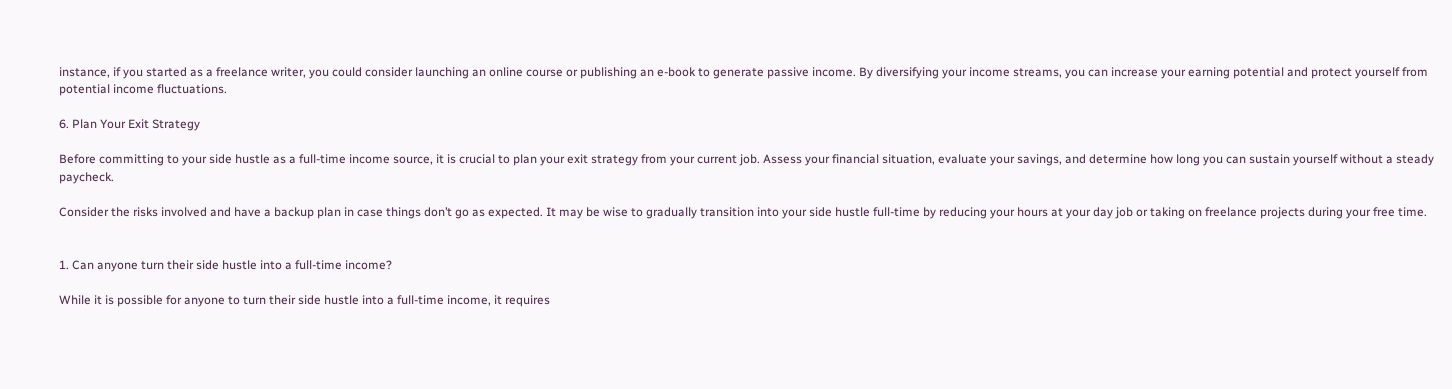instance, if you started as a freelance writer, you could consider launching an online course or publishing an e-book to generate passive income. By diversifying your income streams, you can increase your earning potential and protect yourself from potential income fluctuations.

6. Plan Your Exit Strategy

Before committing to your side hustle as a full-time income source, it is crucial to plan your exit strategy from your current job. Assess your financial situation, evaluate your savings, and determine how long you can sustain yourself without a steady paycheck.

Consider the risks involved and have a backup plan in case things don’t go as expected. It may be wise to gradually transition into your side hustle full-time by reducing your hours at your day job or taking on freelance projects during your free time.


1. Can anyone turn their side hustle into a full-time income?

While it is possible for anyone to turn their side hustle into a full-time income, it requires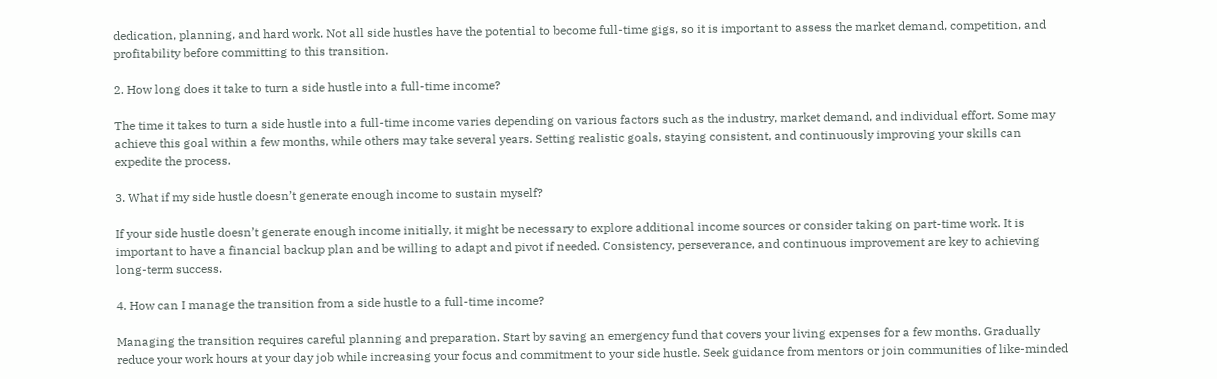dedication, planning, and hard work. Not all side hustles have the potential to become full-time gigs, so it is important to assess the market demand, competition, and profitability before committing to this transition.

2. How long does it take to turn a side hustle into a full-time income?

The time it takes to turn a side hustle into a full-time income varies depending on various factors such as the industry, market demand, and individual effort. Some may achieve this goal within a few months, while others may take several years. Setting realistic goals, staying consistent, and continuously improving your skills can expedite the process.

3. What if my side hustle doesn’t generate enough income to sustain myself?

If your side hustle doesn’t generate enough income initially, it might be necessary to explore additional income sources or consider taking on part-time work. It is important to have a financial backup plan and be willing to adapt and pivot if needed. Consistency, perseverance, and continuous improvement are key to achieving long-term success.

4. How can I manage the transition from a side hustle to a full-time income?

Managing the transition requires careful planning and preparation. Start by saving an emergency fund that covers your living expenses for a few months. Gradually reduce your work hours at your day job while increasing your focus and commitment to your side hustle. Seek guidance from mentors or join communities of like-minded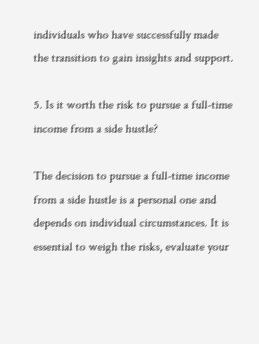individuals who have successfully made the transition to gain insights and support.

5. Is it worth the risk to pursue a full-time income from a side hustle?

The decision to pursue a full-time income from a side hustle is a personal one and depends on individual circumstances. It is essential to weigh the risks, evaluate your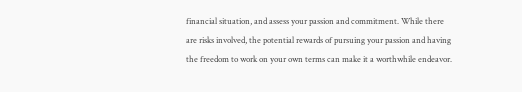financial situation, and assess your passion and commitment. While there are risks involved, the potential rewards of pursuing your passion and having the freedom to work on your own terms can make it a worthwhile endeavor.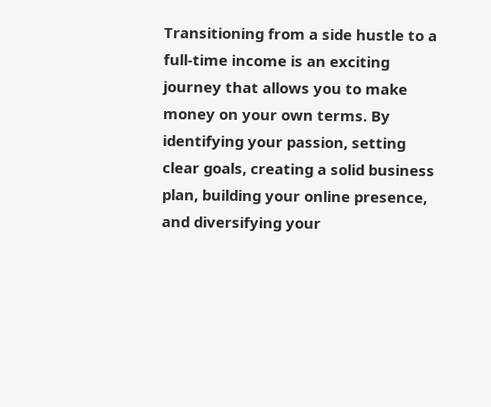Transitioning from a side hustle to a full-time income is an exciting journey that allows you to make money on your own terms. By identifying your passion, setting clear goals, creating a solid business plan, building your online presence, and diversifying your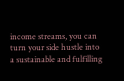income streams, you can turn your side hustle into a sustainable and fulfilling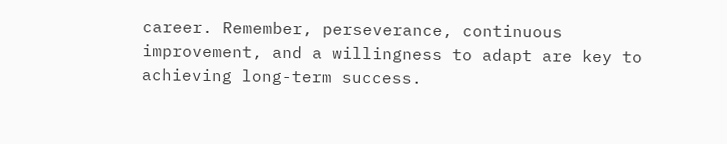career. Remember, perseverance, continuous improvement, and a willingness to adapt are key to achieving long-term success.